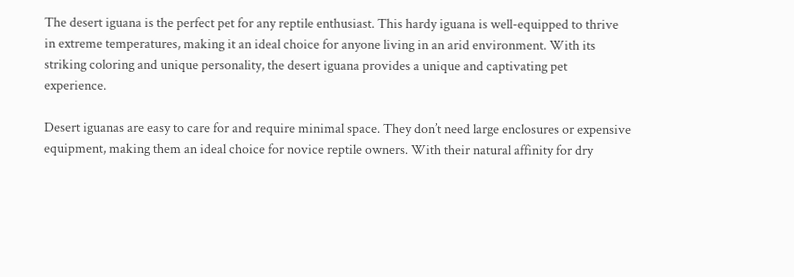The desert iguana is the perfect pet for any reptile enthusiast. This hardy iguana is well-equipped to thrive in extreme temperatures, making it an ideal choice for anyone living in an arid environment. With its striking coloring and unique personality, the desert iguana provides a unique and captivating pet experience.

Desert iguanas are easy to care for and require minimal space. They don’t need large enclosures or expensive equipment, making them an ideal choice for novice reptile owners. With their natural affinity for dry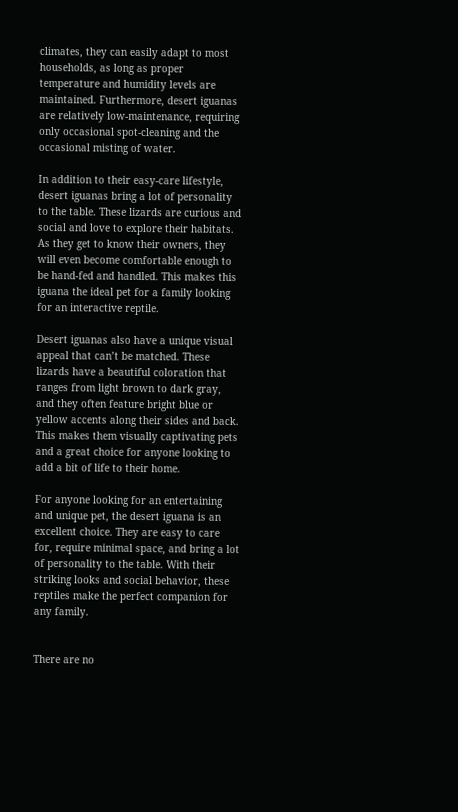climates, they can easily adapt to most households, as long as proper temperature and humidity levels are maintained. Furthermore, desert iguanas are relatively low-maintenance, requiring only occasional spot-cleaning and the occasional misting of water.

In addition to their easy-care lifestyle, desert iguanas bring a lot of personality to the table. These lizards are curious and social and love to explore their habitats. As they get to know their owners, they will even become comfortable enough to be hand-fed and handled. This makes this iguana the ideal pet for a family looking for an interactive reptile.

Desert iguanas also have a unique visual appeal that can’t be matched. These lizards have a beautiful coloration that ranges from light brown to dark gray, and they often feature bright blue or yellow accents along their sides and back. This makes them visually captivating pets and a great choice for anyone looking to add a bit of life to their home.

For anyone looking for an entertaining and unique pet, the desert iguana is an excellent choice. They are easy to care for, require minimal space, and bring a lot of personality to the table. With their striking looks and social behavior, these reptiles make the perfect companion for any family.


There are no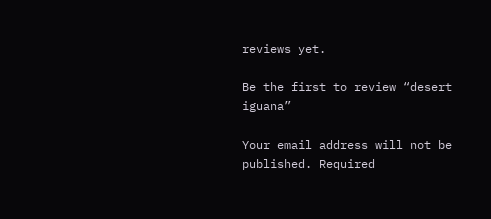reviews yet.

Be the first to review “desert iguana”

Your email address will not be published. Required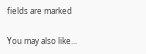fields are marked

You may also like...